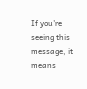If you're seeing this message, it means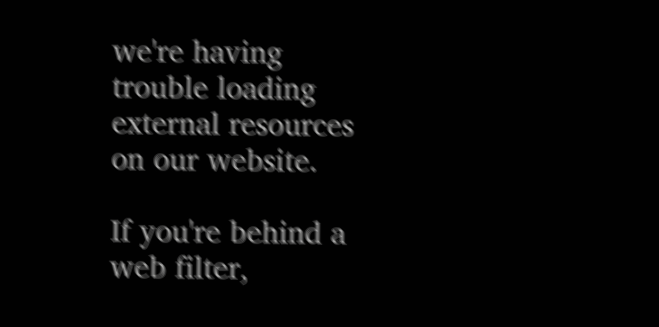we're having trouble loading external resources on our website.

If you're behind a web filter,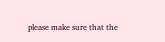please make sure that the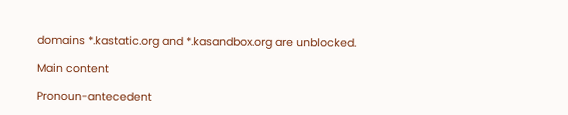domains *.kastatic.org and *.kasandbox.org are unblocked.

Main content

Pronoun-antecedent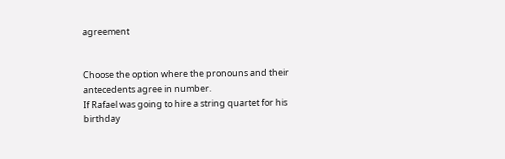agreement


Choose the option where the pronouns and their antecedents agree in number.
If Rafael was going to hire a string quartet for his birthday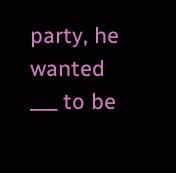party, he wanted ___ to be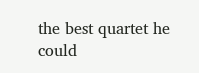the best quartet he could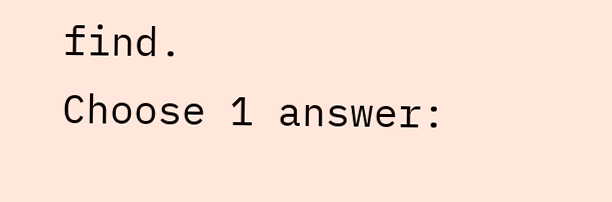find.
Choose 1 answer: